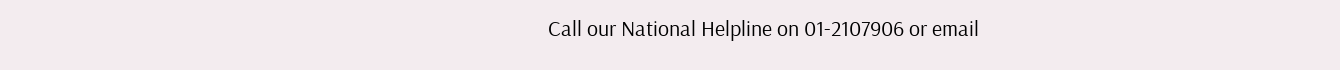Call our National Helpline on 01-2107906 or email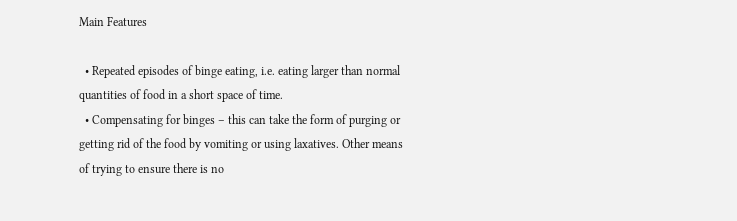Main Features

  • Repeated episodes of binge eating, i.e. eating larger than normal quantities of food in a short space of time.
  • Compensating for binges – this can take the form of purging or getting rid of the food by vomiting or using laxatives. Other means of trying to ensure there is no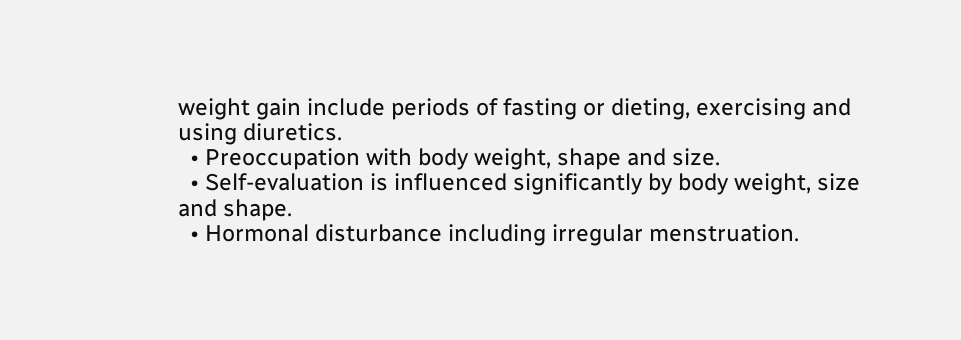weight gain include periods of fasting or dieting, exercising and using diuretics.
  • Preoccupation with body weight, shape and size.
  • Self-evaluation is influenced significantly by body weight, size and shape.
  • Hormonal disturbance including irregular menstruation.